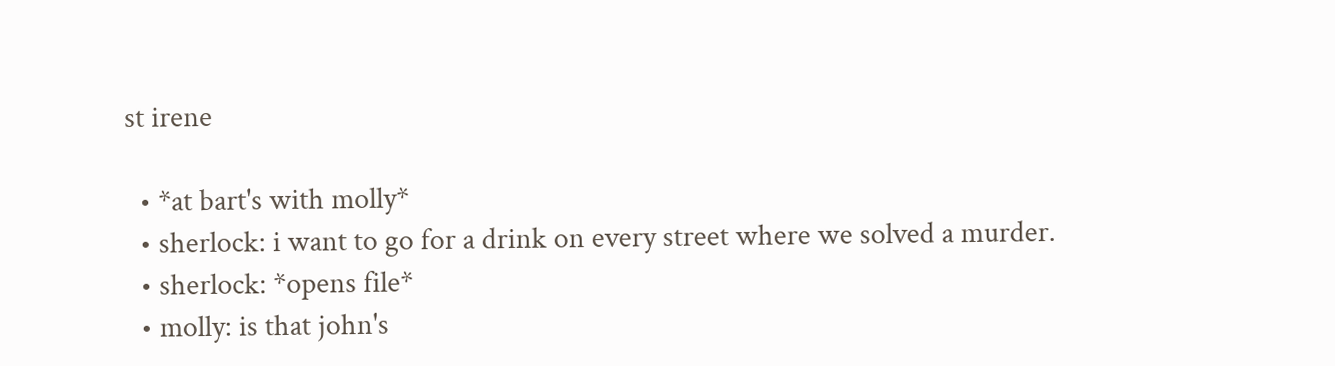st irene

  • *at bart's with molly*
  • sherlock: i want to go for a drink on every street where we solved a murder.
  • sherlock: *opens file*
  • molly: is that john's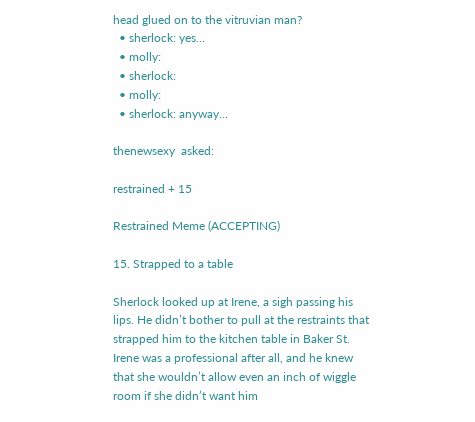head glued on to the vitruvian man?
  • sherlock: yes...
  • molly:
  • sherlock:
  • molly:
  • sherlock: anyway...

thenewsexy  asked:

restrained + 15

Restrained Meme (ACCEPTING)

15. Strapped to a table

Sherlock looked up at Irene, a sigh passing his lips. He didn’t bother to pull at the restraints that strapped him to the kitchen table in Baker St. Irene was a professional after all, and he knew that she wouldn’t allow even an inch of wiggle room if she didn’t want him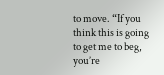to move. “If you think this is going to get me to beg, you’re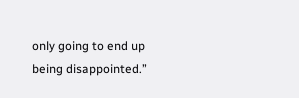only going to end up being disappointed.”